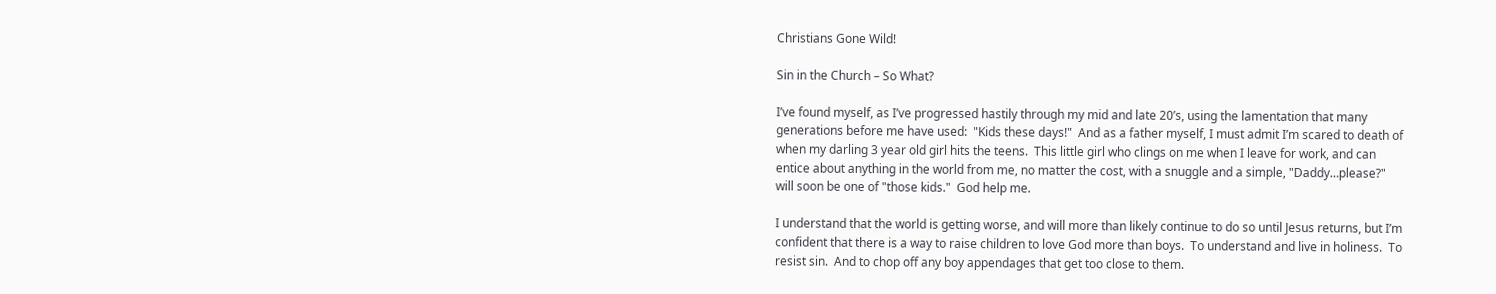Christians Gone Wild!

Sin in the Church – So What?

I’ve found myself, as I’ve progressed hastily through my mid and late 20’s, using the lamentation that many generations before me have used:  "Kids these days!"  And as a father myself, I must admit I’m scared to death of when my darling 3 year old girl hits the teens.  This little girl who clings on me when I leave for work, and can entice about anything in the world from me, no matter the cost, with a snuggle and a simple, "Daddy…please?" will soon be one of "those kids."  God help me.

I understand that the world is getting worse, and will more than likely continue to do so until Jesus returns, but I’m confident that there is a way to raise children to love God more than boys.  To understand and live in holiness.  To resist sin.  And to chop off any boy appendages that get too close to them.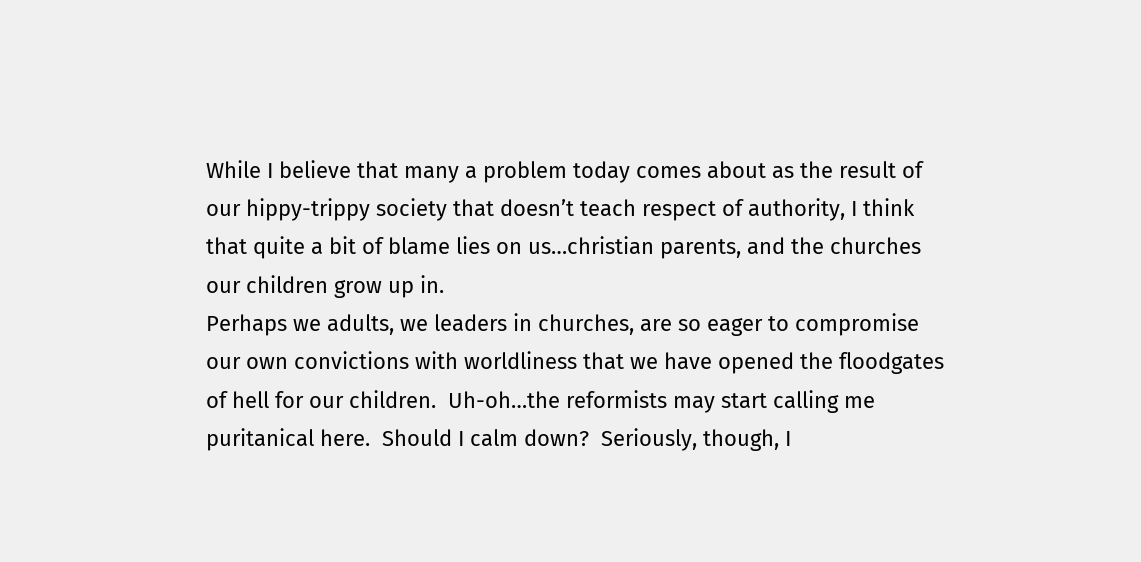While I believe that many a problem today comes about as the result of our hippy-trippy society that doesn’t teach respect of authority, I think that quite a bit of blame lies on us…christian parents, and the churches our children grow up in.
Perhaps we adults, we leaders in churches, are so eager to compromise our own convictions with worldliness that we have opened the floodgates of hell for our children.  Uh-oh…the reformists may start calling me puritanical here.  Should I calm down?  Seriously, though, I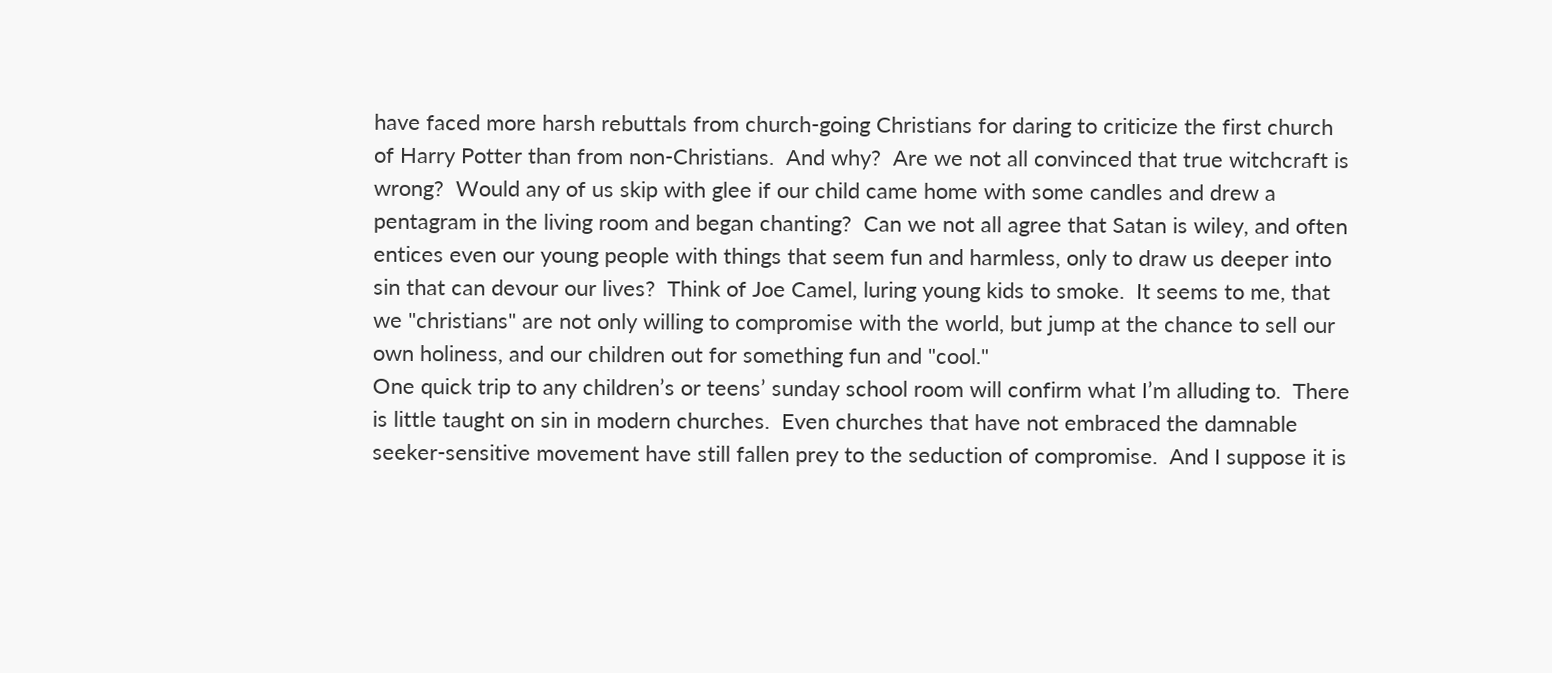have faced more harsh rebuttals from church-going Christians for daring to criticize the first church of Harry Potter than from non-Christians.  And why?  Are we not all convinced that true witchcraft is wrong?  Would any of us skip with glee if our child came home with some candles and drew a pentagram in the living room and began chanting?  Can we not all agree that Satan is wiley, and often entices even our young people with things that seem fun and harmless, only to draw us deeper into sin that can devour our lives?  Think of Joe Camel, luring young kids to smoke.  It seems to me, that we "christians" are not only willing to compromise with the world, but jump at the chance to sell our own holiness, and our children out for something fun and "cool."
One quick trip to any children’s or teens’ sunday school room will confirm what I’m alluding to.  There is little taught on sin in modern churches.  Even churches that have not embraced the damnable seeker-sensitive movement have still fallen prey to the seduction of compromise.  And I suppose it is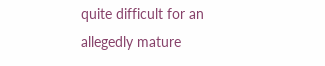quite difficult for an allegedly mature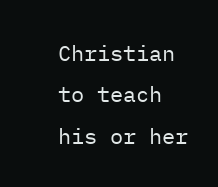Christian to teach his or her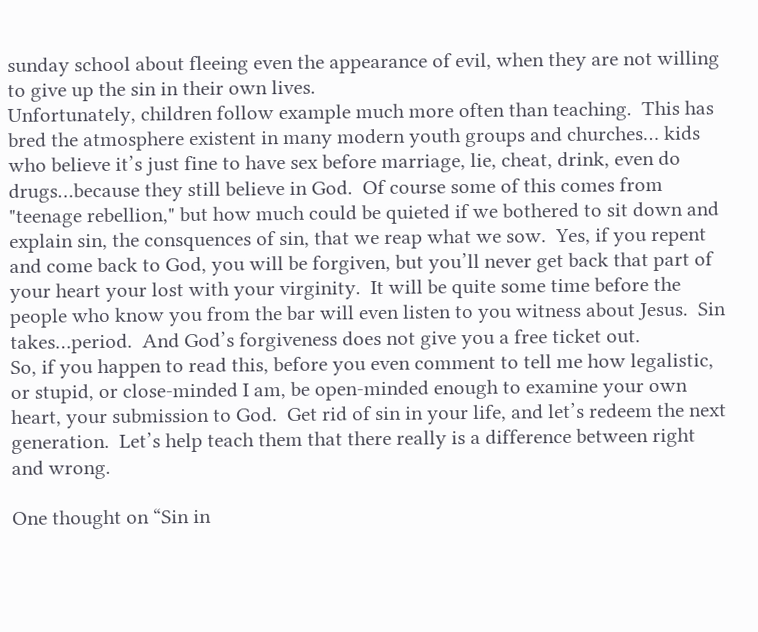sunday school about fleeing even the appearance of evil, when they are not willing to give up the sin in their own lives.
Unfortunately, children follow example much more often than teaching.  This has bred the atmosphere existent in many modern youth groups and churches… kids who believe it’s just fine to have sex before marriage, lie, cheat, drink, even do drugs…because they still believe in God.  Of course some of this comes from "teenage rebellion," but how much could be quieted if we bothered to sit down and explain sin, the consquences of sin, that we reap what we sow.  Yes, if you repent and come back to God, you will be forgiven, but you’ll never get back that part of your heart your lost with your virginity.  It will be quite some time before the people who know you from the bar will even listen to you witness about Jesus.  Sin takes…period.  And God’s forgiveness does not give you a free ticket out.
So, if you happen to read this, before you even comment to tell me how legalistic, or stupid, or close-minded I am, be open-minded enough to examine your own heart, your submission to God.  Get rid of sin in your life, and let’s redeem the next generation.  Let’s help teach them that there really is a difference between right and wrong.

One thought on “Sin in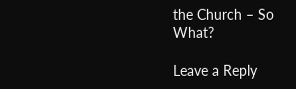the Church – So What?

Leave a Reply